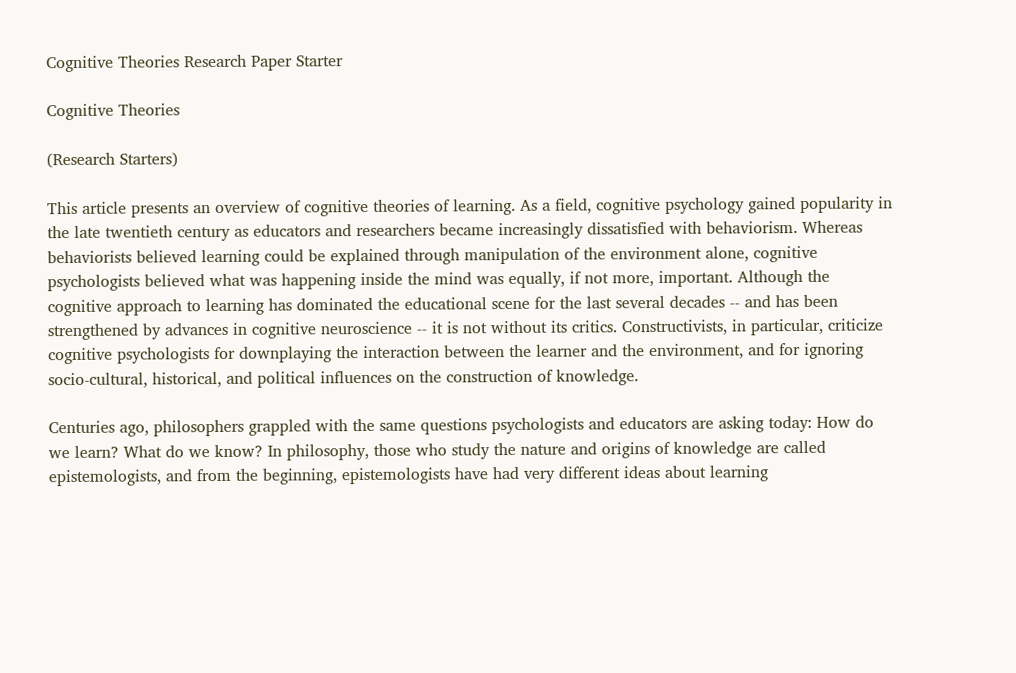Cognitive Theories Research Paper Starter

Cognitive Theories

(Research Starters)

This article presents an overview of cognitive theories of learning. As a field, cognitive psychology gained popularity in the late twentieth century as educators and researchers became increasingly dissatisfied with behaviorism. Whereas behaviorists believed learning could be explained through manipulation of the environment alone, cognitive psychologists believed what was happening inside the mind was equally, if not more, important. Although the cognitive approach to learning has dominated the educational scene for the last several decades -- and has been strengthened by advances in cognitive neuroscience -- it is not without its critics. Constructivists, in particular, criticize cognitive psychologists for downplaying the interaction between the learner and the environment, and for ignoring socio-cultural, historical, and political influences on the construction of knowledge.

Centuries ago, philosophers grappled with the same questions psychologists and educators are asking today: How do we learn? What do we know? In philosophy, those who study the nature and origins of knowledge are called epistemologists, and from the beginning, epistemologists have had very different ideas about learning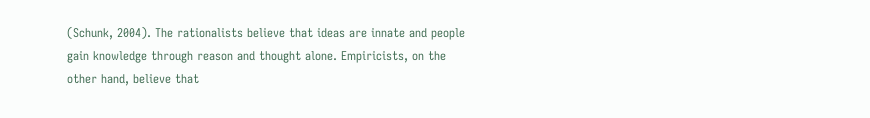(Schunk, 2004). The rationalists believe that ideas are innate and people gain knowledge through reason and thought alone. Empiricists, on the other hand, believe that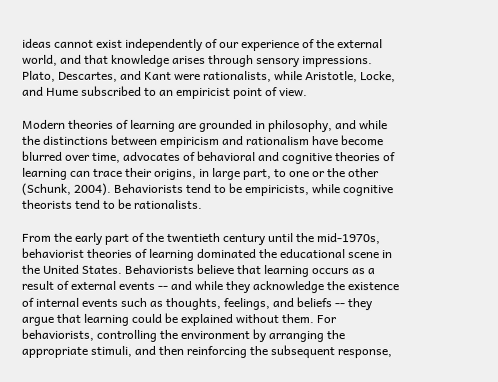ideas cannot exist independently of our experience of the external world, and that knowledge arises through sensory impressions. Plato, Descartes, and Kant were rationalists, while Aristotle, Locke, and Hume subscribed to an empiricist point of view.

Modern theories of learning are grounded in philosophy, and while the distinctions between empiricism and rationalism have become blurred over time, advocates of behavioral and cognitive theories of learning can trace their origins, in large part, to one or the other (Schunk, 2004). Behaviorists tend to be empiricists, while cognitive theorists tend to be rationalists.

From the early part of the twentieth century until the mid-1970s, behaviorist theories of learning dominated the educational scene in the United States. Behaviorists believe that learning occurs as a result of external events -- and while they acknowledge the existence of internal events such as thoughts, feelings, and beliefs -- they argue that learning could be explained without them. For behaviorists, controlling the environment by arranging the appropriate stimuli, and then reinforcing the subsequent response,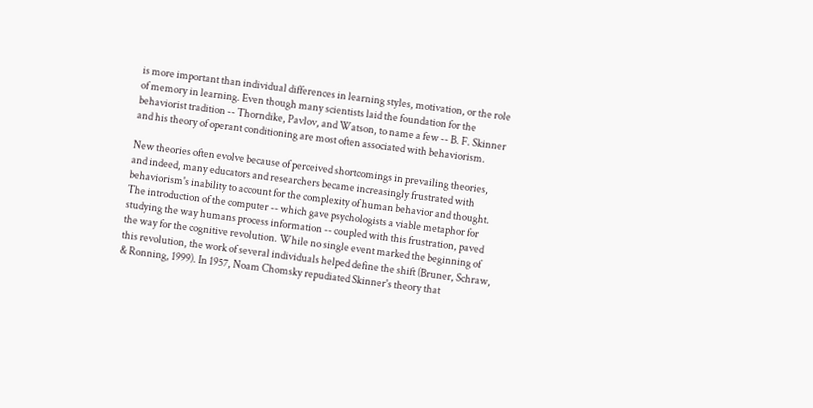is more important than individual differences in learning styles, motivation, or the role of memory in learning. Even though many scientists laid the foundation for the behaviorist tradition -- Thorndike, Pavlov, and Watson, to name a few -- B. F. Skinner and his theory of operant conditioning are most often associated with behaviorism.

New theories often evolve because of perceived shortcomings in prevailing theories, and indeed, many educators and researchers became increasingly frustrated with behaviorism's inability to account for the complexity of human behavior and thought. The introduction of the computer -- which gave psychologists a viable metaphor for studying the way humans process information -- coupled with this frustration, paved the way for the cognitive revolution. While no single event marked the beginning of this revolution, the work of several individuals helped define the shift (Bruner, Schraw, & Ronning, 1999). In 1957, Noam Chomsky repudiated Skinner's theory that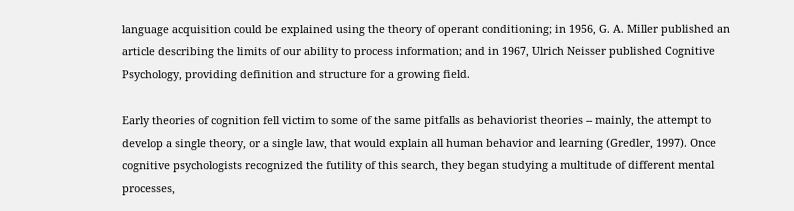language acquisition could be explained using the theory of operant conditioning; in 1956, G. A. Miller published an article describing the limits of our ability to process information; and in 1967, Ulrich Neisser published Cognitive Psychology, providing definition and structure for a growing field.

Early theories of cognition fell victim to some of the same pitfalls as behaviorist theories -- mainly, the attempt to develop a single theory, or a single law, that would explain all human behavior and learning (Gredler, 1997). Once cognitive psychologists recognized the futility of this search, they began studying a multitude of different mental processes,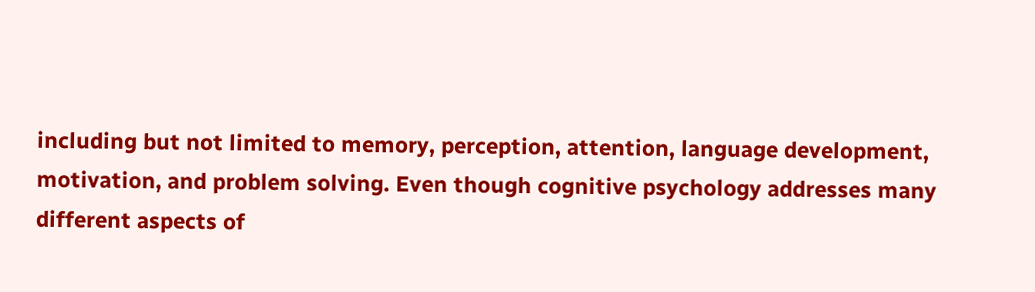including but not limited to memory, perception, attention, language development, motivation, and problem solving. Even though cognitive psychology addresses many different aspects of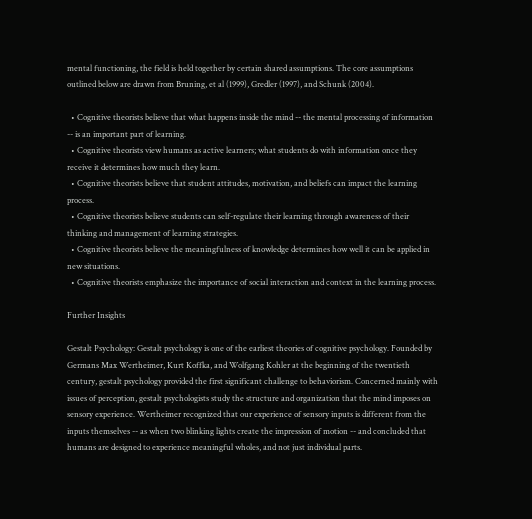mental functioning, the field is held together by certain shared assumptions. The core assumptions outlined below are drawn from Bruning, et al (1999), Gredler (1997), and Schunk (2004).

  • Cognitive theorists believe that what happens inside the mind -- the mental processing of information -- is an important part of learning.
  • Cognitive theorists view humans as active learners; what students do with information once they receive it determines how much they learn.
  • Cognitive theorists believe that student attitudes, motivation, and beliefs can impact the learning process.
  • Cognitive theorists believe students can self-regulate their learning through awareness of their thinking and management of learning strategies.
  • Cognitive theorists believe the meaningfulness of knowledge determines how well it can be applied in new situations.
  • Cognitive theorists emphasize the importance of social interaction and context in the learning process.

Further Insights

Gestalt Psychology: Gestalt psychology is one of the earliest theories of cognitive psychology. Founded by Germans Max Wertheimer, Kurt Koffka, and Wolfgang Kohler at the beginning of the twentieth century, gestalt psychology provided the first significant challenge to behaviorism. Concerned mainly with issues of perception, gestalt psychologists study the structure and organization that the mind imposes on sensory experience. Wertheimer recognized that our experience of sensory inputs is different from the inputs themselves -- as when two blinking lights create the impression of motion -- and concluded that humans are designed to experience meaningful wholes, and not just individual parts.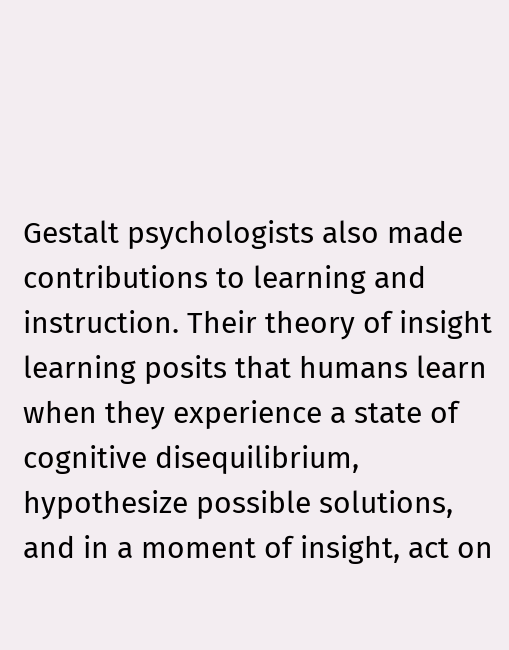Gestalt psychologists also made contributions to learning and instruction. Their theory of insight learning posits that humans learn when they experience a state of cognitive disequilibrium, hypothesize possible solutions, and in a moment of insight, act on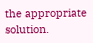the appropriate solution.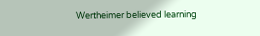Wertheimer believed learning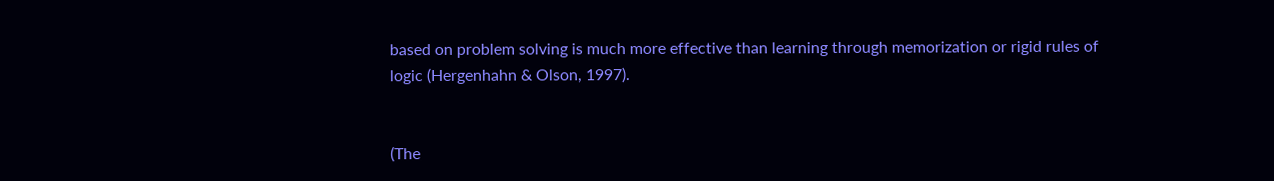based on problem solving is much more effective than learning through memorization or rigid rules of logic (Hergenhahn & Olson, 1997).


(The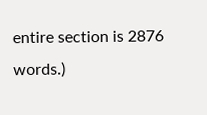entire section is 2876 words.)